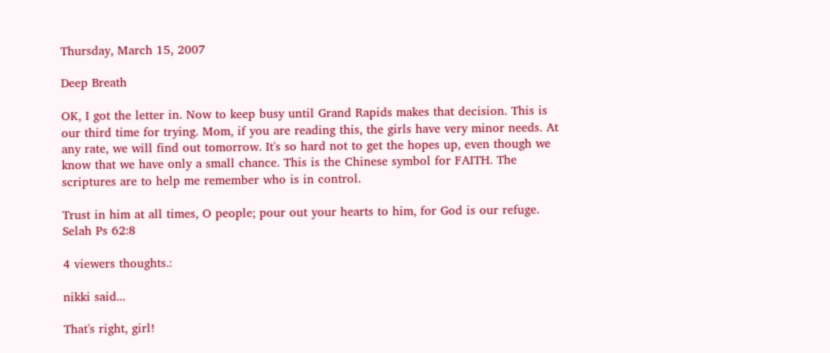Thursday, March 15, 2007

Deep Breath

OK, I got the letter in. Now to keep busy until Grand Rapids makes that decision. This is our third time for trying. Mom, if you are reading this, the girls have very minor needs. At any rate, we will find out tomorrow. It's so hard not to get the hopes up, even though we know that we have only a small chance. This is the Chinese symbol for FAITH. The scriptures are to help me remember who is in control.

Trust in him at all times, O people; pour out your hearts to him, for God is our refuge. Selah Ps 62:8

4 viewers thoughts.:

nikki said...

That's right, girl!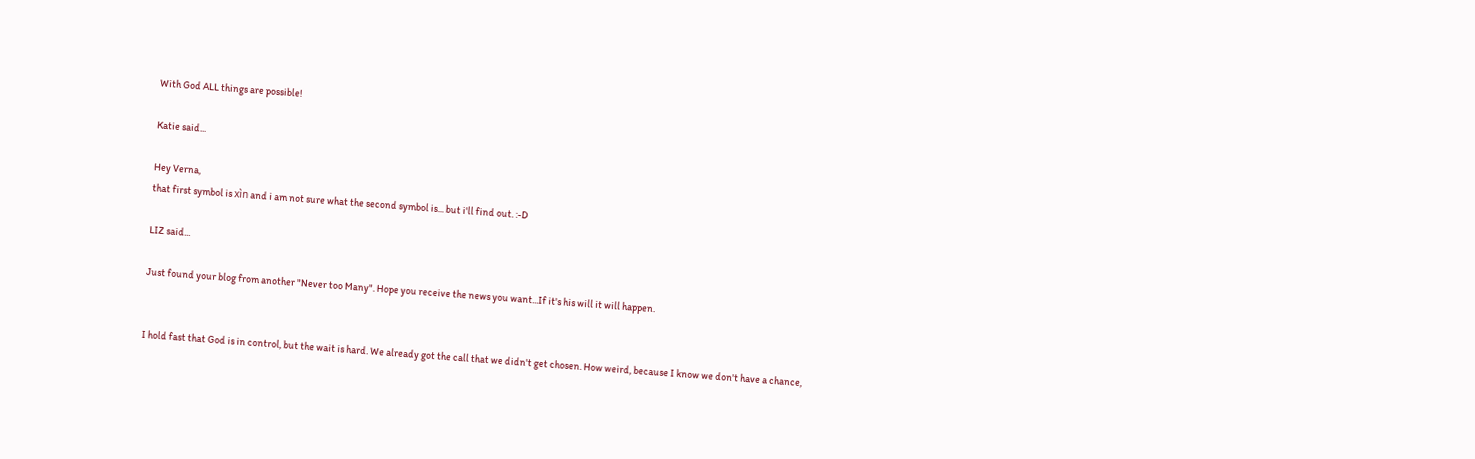With God ALL things are possible!

Katie said...

Hey Verna,
that first symbol is xìn and i am not sure what the second symbol is... but i'll find out. :-D

LIZ said...

Just found your blog from another "Never too Many". Hope you receive the news you want...If it's his will it will happen.


I hold fast that God is in control, but the wait is hard. We already got the call that we didn't get chosen. How weird, because I know we don't have a chance,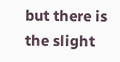but there is the slight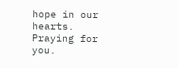hope in our hearts. Praying for you.